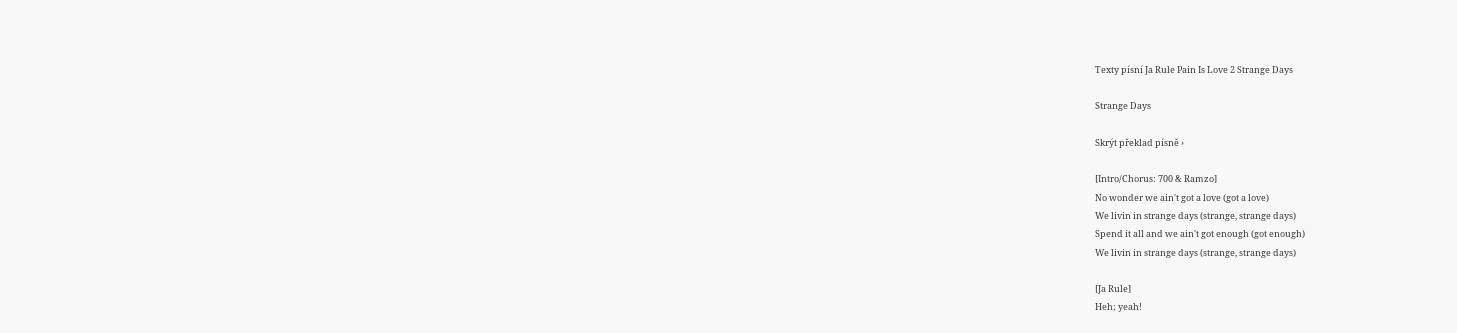Texty písní Ja Rule Pain Is Love 2 Strange Days

Strange Days

Skrýt překlad písně ›

[Intro/Chorus: 700 & Ramzo]
No wonder we ain't got a love (got a love)
We livin in strange days (strange, strange days)
Spend it all and we ain't got enough (got enough)
We livin in strange days (strange, strange days)

[Ja Rule]
Heh; yeah!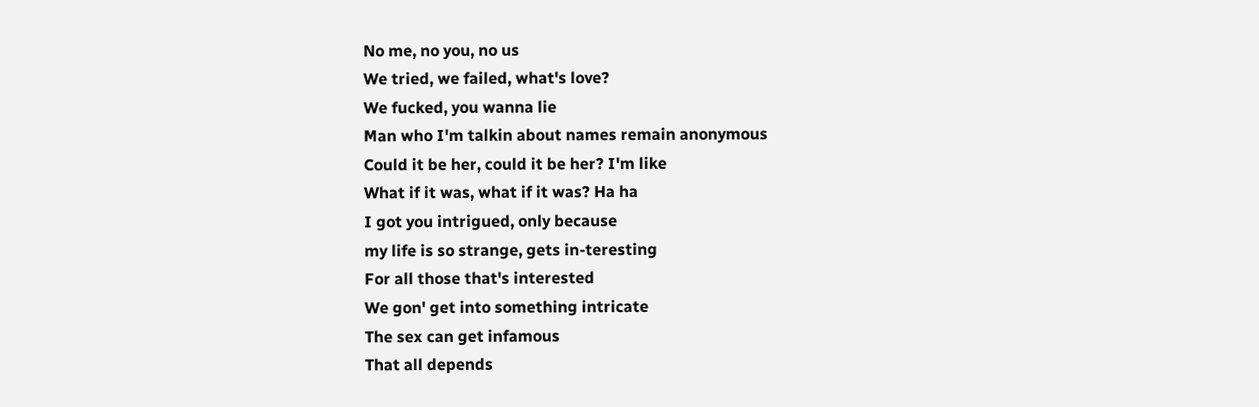No me, no you, no us
We tried, we failed, what's love?
We fucked, you wanna lie
Man who I'm talkin about names remain anonymous
Could it be her, could it be her? I'm like
What if it was, what if it was? Ha ha
I got you intrigued, only because
my life is so strange, gets in-teresting
For all those that's interested
We gon' get into something intricate
The sex can get infamous
That all depends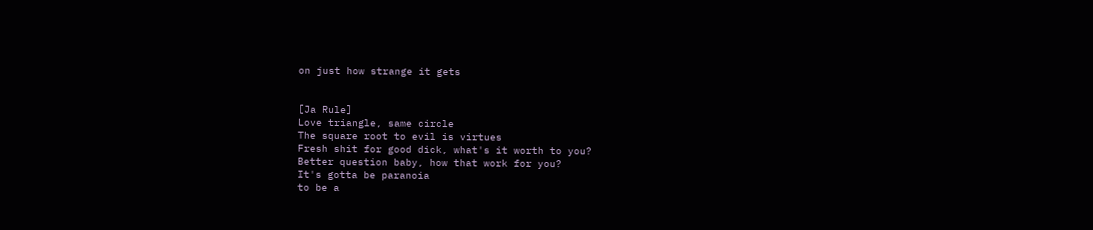on just how strange it gets


[Ja Rule]
Love triangle, same circle
The square root to evil is virtues
Fresh shit for good dick, what's it worth to you?
Better question baby, how that work for you?
It's gotta be paranoia
to be a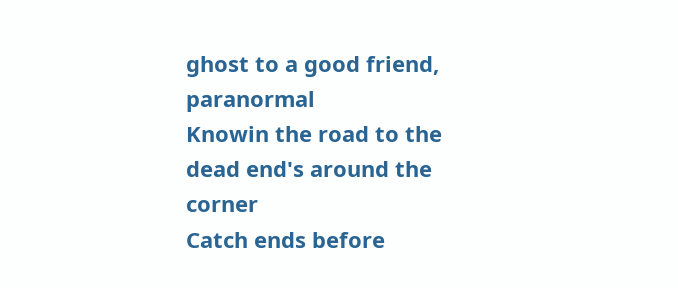ghost to a good friend, paranormal
Knowin the road to the dead end's around the corner
Catch ends before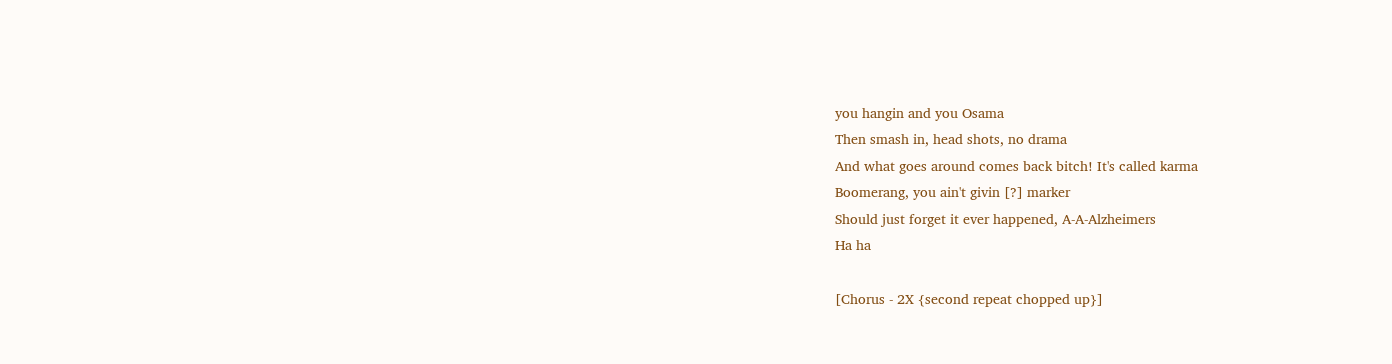you hangin and you Osama
Then smash in, head shots, no drama
And what goes around comes back bitch! It's called karma
Boomerang, you ain't givin [?] marker
Should just forget it ever happened, A-A-Alzheimers
Ha ha

[Chorus - 2X {second repeat chopped up}]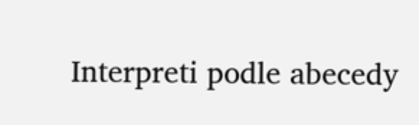Interpreti podle abecedy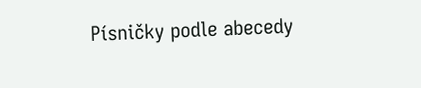Písničky podle abecedy